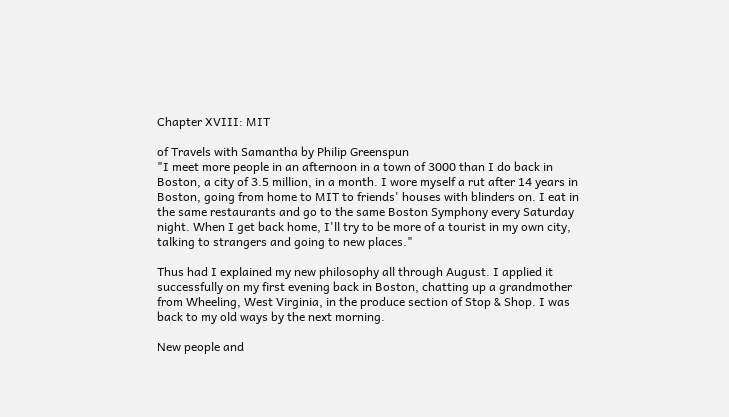Chapter XVIII: MIT

of Travels with Samantha by Philip Greenspun
"I meet more people in an afternoon in a town of 3000 than I do back in Boston, a city of 3.5 million, in a month. I wore myself a rut after 14 years in Boston, going from home to MIT to friends' houses with blinders on. I eat in the same restaurants and go to the same Boston Symphony every Saturday night. When I get back home, I'll try to be more of a tourist in my own city, talking to strangers and going to new places."

Thus had I explained my new philosophy all through August. I applied it successfully on my first evening back in Boston, chatting up a grandmother from Wheeling, West Virginia, in the produce section of Stop & Shop. I was back to my old ways by the next morning.

New people and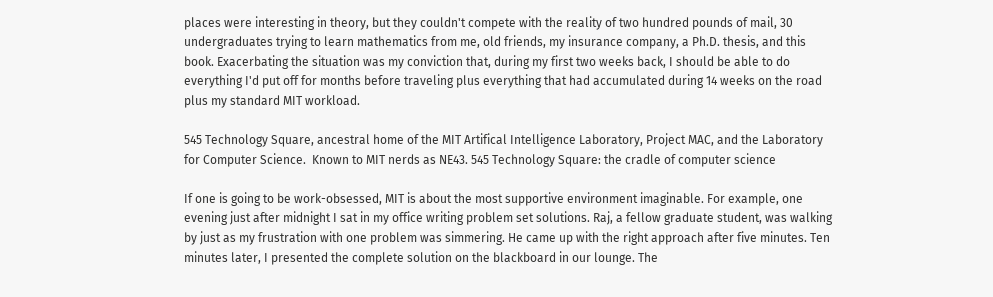places were interesting in theory, but they couldn't compete with the reality of two hundred pounds of mail, 30 undergraduates trying to learn mathematics from me, old friends, my insurance company, a Ph.D. thesis, and this book. Exacerbating the situation was my conviction that, during my first two weeks back, I should be able to do everything I'd put off for months before traveling plus everything that had accumulated during 14 weeks on the road plus my standard MIT workload.

545 Technology Square, ancestral home of the MIT Artifical Intelligence Laboratory, Project MAC, and the Laboratory for Computer Science.  Known to MIT nerds as NE43. 545 Technology Square: the cradle of computer science

If one is going to be work-obsessed, MIT is about the most supportive environment imaginable. For example, one evening just after midnight I sat in my office writing problem set solutions. Raj, a fellow graduate student, was walking by just as my frustration with one problem was simmering. He came up with the right approach after five minutes. Ten minutes later, I presented the complete solution on the blackboard in our lounge. The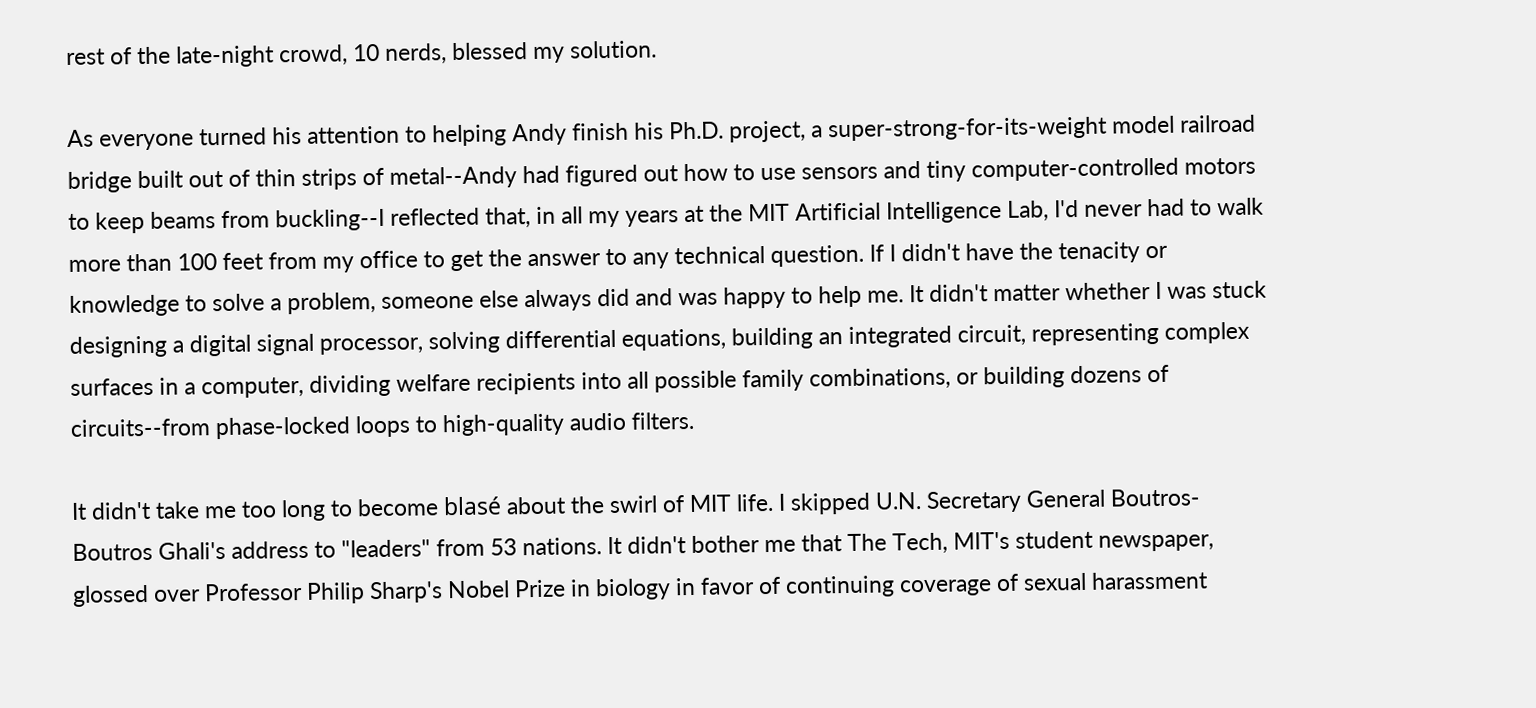rest of the late-night crowd, 10 nerds, blessed my solution.

As everyone turned his attention to helping Andy finish his Ph.D. project, a super-strong-for-its-weight model railroad bridge built out of thin strips of metal--Andy had figured out how to use sensors and tiny computer-controlled motors to keep beams from buckling--I reflected that, in all my years at the MIT Artificial Intelligence Lab, I'd never had to walk more than 100 feet from my office to get the answer to any technical question. If I didn't have the tenacity or knowledge to solve a problem, someone else always did and was happy to help me. It didn't matter whether I was stuck designing a digital signal processor, solving differential equations, building an integrated circuit, representing complex surfaces in a computer, dividing welfare recipients into all possible family combinations, or building dozens of circuits--from phase-locked loops to high-quality audio filters.

It didn't take me too long to become blasé about the swirl of MIT life. I skipped U.N. Secretary General Boutros-Boutros Ghali's address to "leaders" from 53 nations. It didn't bother me that The Tech, MIT's student newspaper, glossed over Professor Philip Sharp's Nobel Prize in biology in favor of continuing coverage of sexual harassment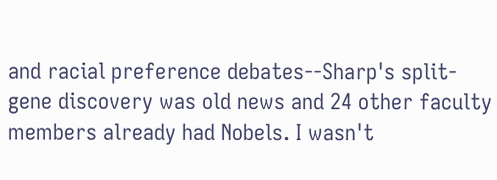and racial preference debates--Sharp's split-gene discovery was old news and 24 other faculty members already had Nobels. I wasn't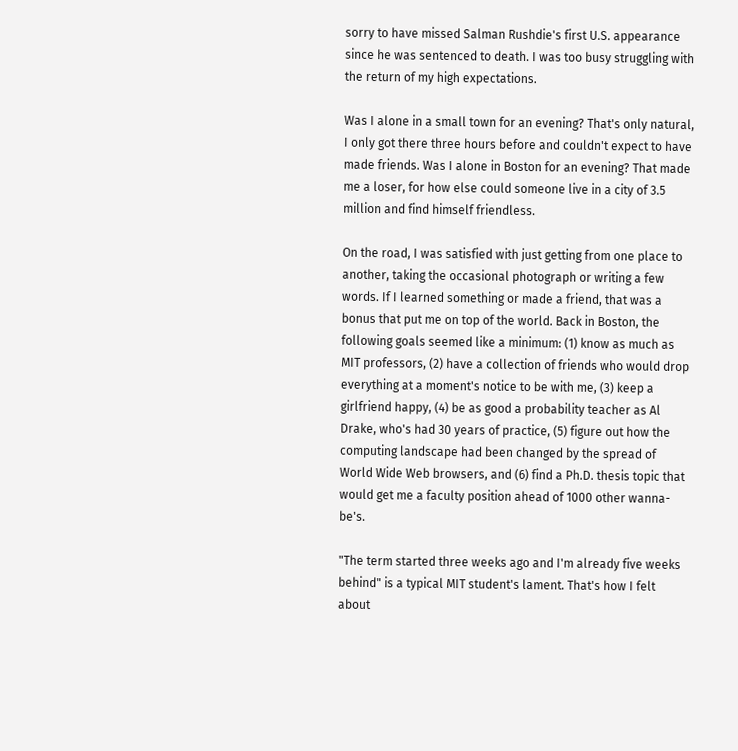sorry to have missed Salman Rushdie's first U.S. appearance since he was sentenced to death. I was too busy struggling with the return of my high expectations.

Was I alone in a small town for an evening? That's only natural, I only got there three hours before and couldn't expect to have made friends. Was I alone in Boston for an evening? That made me a loser, for how else could someone live in a city of 3.5 million and find himself friendless.

On the road, I was satisfied with just getting from one place to another, taking the occasional photograph or writing a few words. If I learned something or made a friend, that was a bonus that put me on top of the world. Back in Boston, the following goals seemed like a minimum: (1) know as much as MIT professors, (2) have a collection of friends who would drop everything at a moment's notice to be with me, (3) keep a girlfriend happy, (4) be as good a probability teacher as Al Drake, who's had 30 years of practice, (5) figure out how the computing landscape had been changed by the spread of World Wide Web browsers, and (6) find a Ph.D. thesis topic that would get me a faculty position ahead of 1000 other wanna-be's.

"The term started three weeks ago and I'm already five weeks behind" is a typical MIT student's lament. That's how I felt about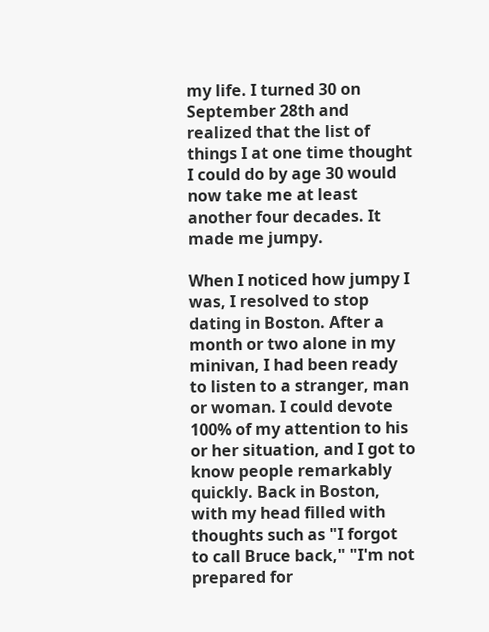my life. I turned 30 on September 28th and realized that the list of things I at one time thought I could do by age 30 would now take me at least another four decades. It made me jumpy.

When I noticed how jumpy I was, I resolved to stop dating in Boston. After a month or two alone in my minivan, I had been ready to listen to a stranger, man or woman. I could devote 100% of my attention to his or her situation, and I got to know people remarkably quickly. Back in Boston, with my head filled with thoughts such as "I forgot to call Bruce back," "I'm not prepared for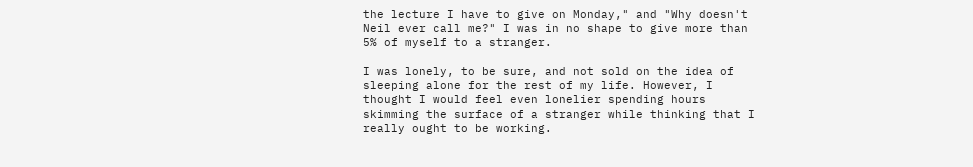the lecture I have to give on Monday," and "Why doesn't Neil ever call me?" I was in no shape to give more than 5% of myself to a stranger.

I was lonely, to be sure, and not sold on the idea of sleeping alone for the rest of my life. However, I thought I would feel even lonelier spending hours skimming the surface of a stranger while thinking that I really ought to be working.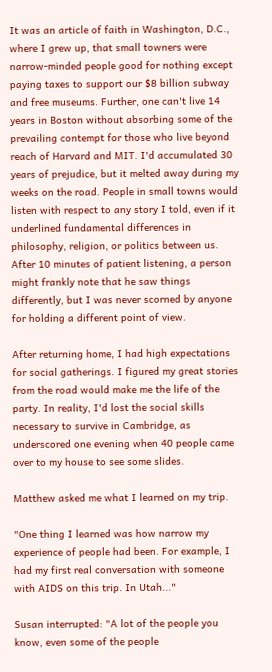It was an article of faith in Washington, D.C., where I grew up, that small towners were narrow-minded people good for nothing except paying taxes to support our $8 billion subway and free museums. Further, one can't live 14 years in Boston without absorbing some of the prevailing contempt for those who live beyond reach of Harvard and MIT. I'd accumulated 30 years of prejudice, but it melted away during my weeks on the road. People in small towns would listen with respect to any story I told, even if it underlined fundamental differences in philosophy, religion, or politics between us. After 10 minutes of patient listening, a person might frankly note that he saw things differently, but I was never scorned by anyone for holding a different point of view.

After returning home, I had high expectations for social gatherings. I figured my great stories from the road would make me the life of the party. In reality, I'd lost the social skills necessary to survive in Cambridge, as underscored one evening when 40 people came over to my house to see some slides.

Matthew asked me what I learned on my trip.

"One thing I learned was how narrow my experience of people had been. For example, I had my first real conversation with someone with AIDS on this trip. In Utah..."

Susan interrupted: "A lot of the people you know, even some of the people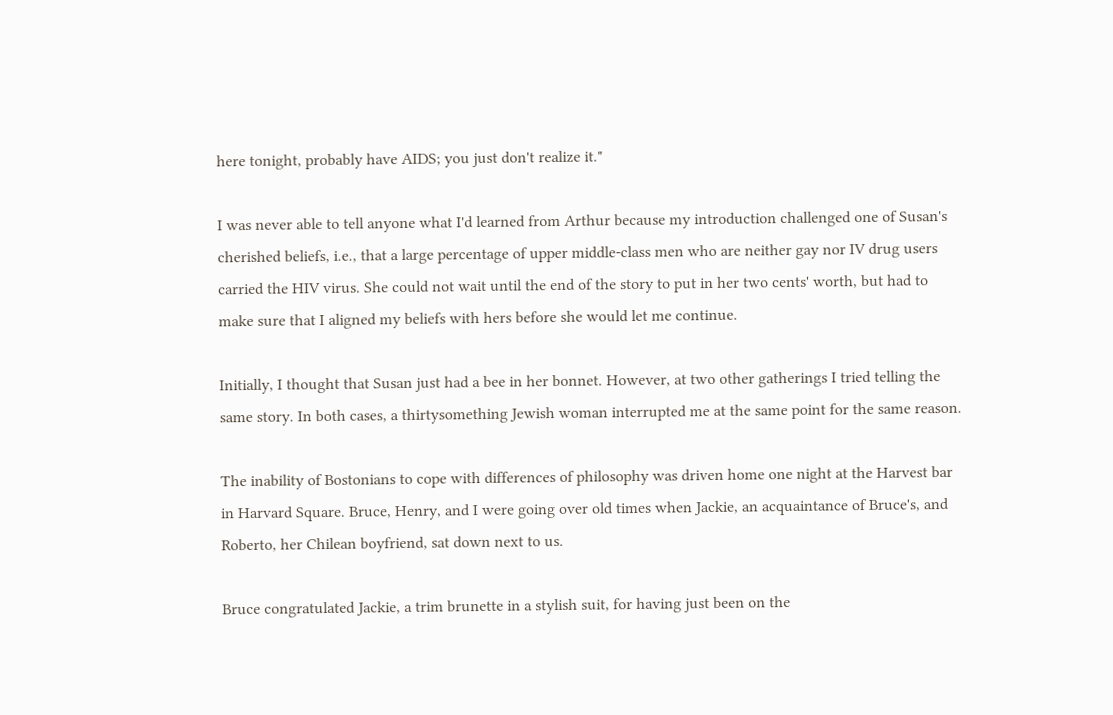here tonight, probably have AIDS; you just don't realize it."

I was never able to tell anyone what I'd learned from Arthur because my introduction challenged one of Susan's cherished beliefs, i.e., that a large percentage of upper middle-class men who are neither gay nor IV drug users carried the HIV virus. She could not wait until the end of the story to put in her two cents' worth, but had to make sure that I aligned my beliefs with hers before she would let me continue.

Initially, I thought that Susan just had a bee in her bonnet. However, at two other gatherings I tried telling the same story. In both cases, a thirtysomething Jewish woman interrupted me at the same point for the same reason.

The inability of Bostonians to cope with differences of philosophy was driven home one night at the Harvest bar in Harvard Square. Bruce, Henry, and I were going over old times when Jackie, an acquaintance of Bruce's, and Roberto, her Chilean boyfriend, sat down next to us.

Bruce congratulated Jackie, a trim brunette in a stylish suit, for having just been on the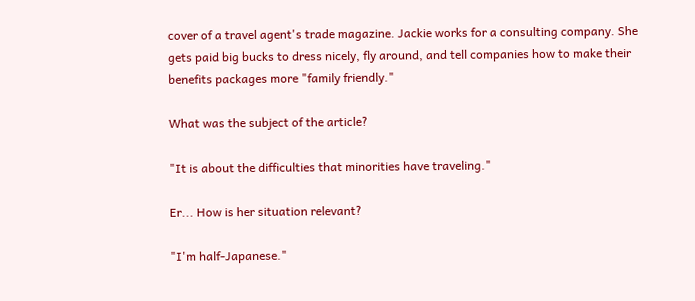cover of a travel agent's trade magazine. Jackie works for a consulting company. She gets paid big bucks to dress nicely, fly around, and tell companies how to make their benefits packages more "family friendly."

What was the subject of the article?

"It is about the difficulties that minorities have traveling."

Er... How is her situation relevant?

"I'm half-Japanese."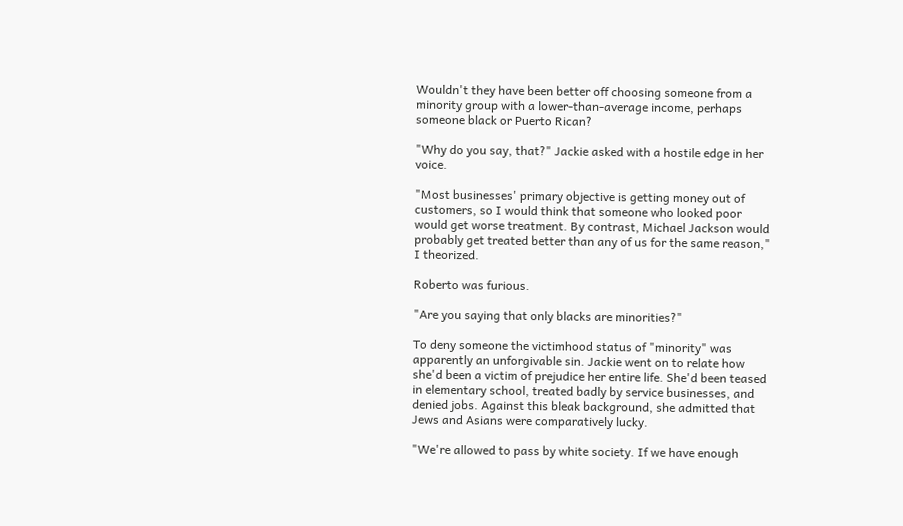Wouldn't they have been better off choosing someone from a minority group with a lower-than-average income, perhaps someone black or Puerto Rican?

"Why do you say, that?" Jackie asked with a hostile edge in her voice.

"Most businesses' primary objective is getting money out of customers, so I would think that someone who looked poor would get worse treatment. By contrast, Michael Jackson would probably get treated better than any of us for the same reason," I theorized.

Roberto was furious.

"Are you saying that only blacks are minorities?"

To deny someone the victimhood status of "minority" was apparently an unforgivable sin. Jackie went on to relate how she'd been a victim of prejudice her entire life. She'd been teased in elementary school, treated badly by service businesses, and denied jobs. Against this bleak background, she admitted that Jews and Asians were comparatively lucky.

"We're allowed to pass by white society. If we have enough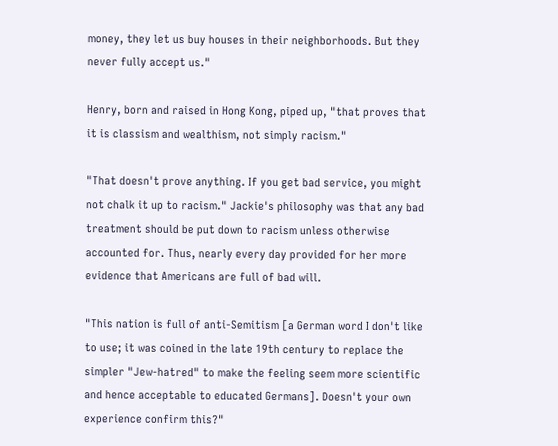money, they let us buy houses in their neighborhoods. But they never fully accept us."

Henry, born and raised in Hong Kong, piped up, "that proves that it is classism and wealthism, not simply racism."

"That doesn't prove anything. If you get bad service, you might not chalk it up to racism." Jackie's philosophy was that any bad treatment should be put down to racism unless otherwise accounted for. Thus, nearly every day provided for her more evidence that Americans are full of bad will.

"This nation is full of anti-Semitism [a German word I don't like to use; it was coined in the late 19th century to replace the simpler "Jew-hatred" to make the feeling seem more scientific and hence acceptable to educated Germans]. Doesn't your own experience confirm this?"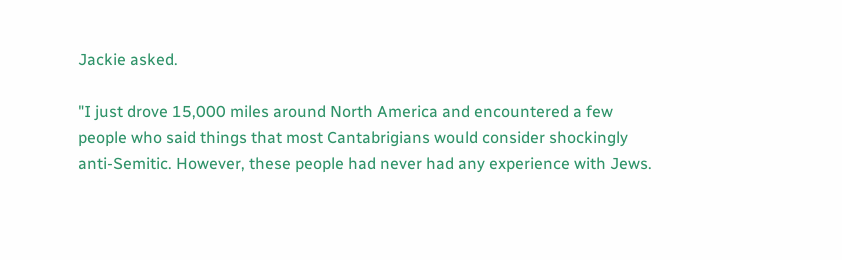Jackie asked.

"I just drove 15,000 miles around North America and encountered a few people who said things that most Cantabrigians would consider shockingly anti-Semitic. However, these people had never had any experience with Jews.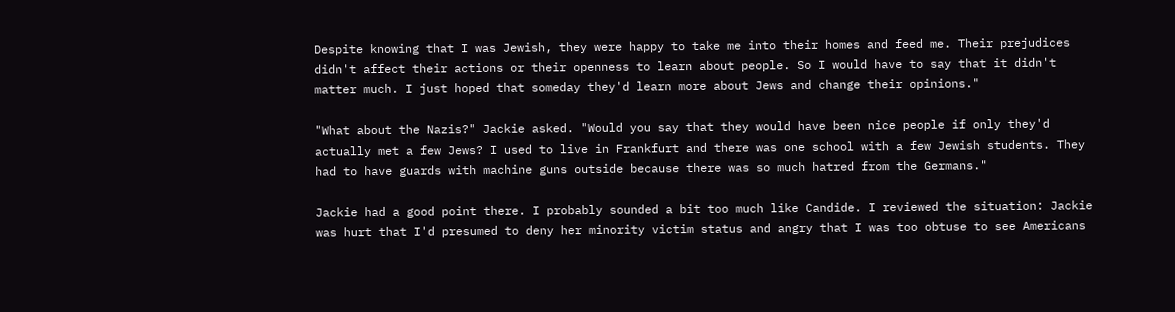Despite knowing that I was Jewish, they were happy to take me into their homes and feed me. Their prejudices didn't affect their actions or their openness to learn about people. So I would have to say that it didn't matter much. I just hoped that someday they'd learn more about Jews and change their opinions."

"What about the Nazis?" Jackie asked. "Would you say that they would have been nice people if only they'd actually met a few Jews? I used to live in Frankfurt and there was one school with a few Jewish students. They had to have guards with machine guns outside because there was so much hatred from the Germans."

Jackie had a good point there. I probably sounded a bit too much like Candide. I reviewed the situation: Jackie was hurt that I'd presumed to deny her minority victim status and angry that I was too obtuse to see Americans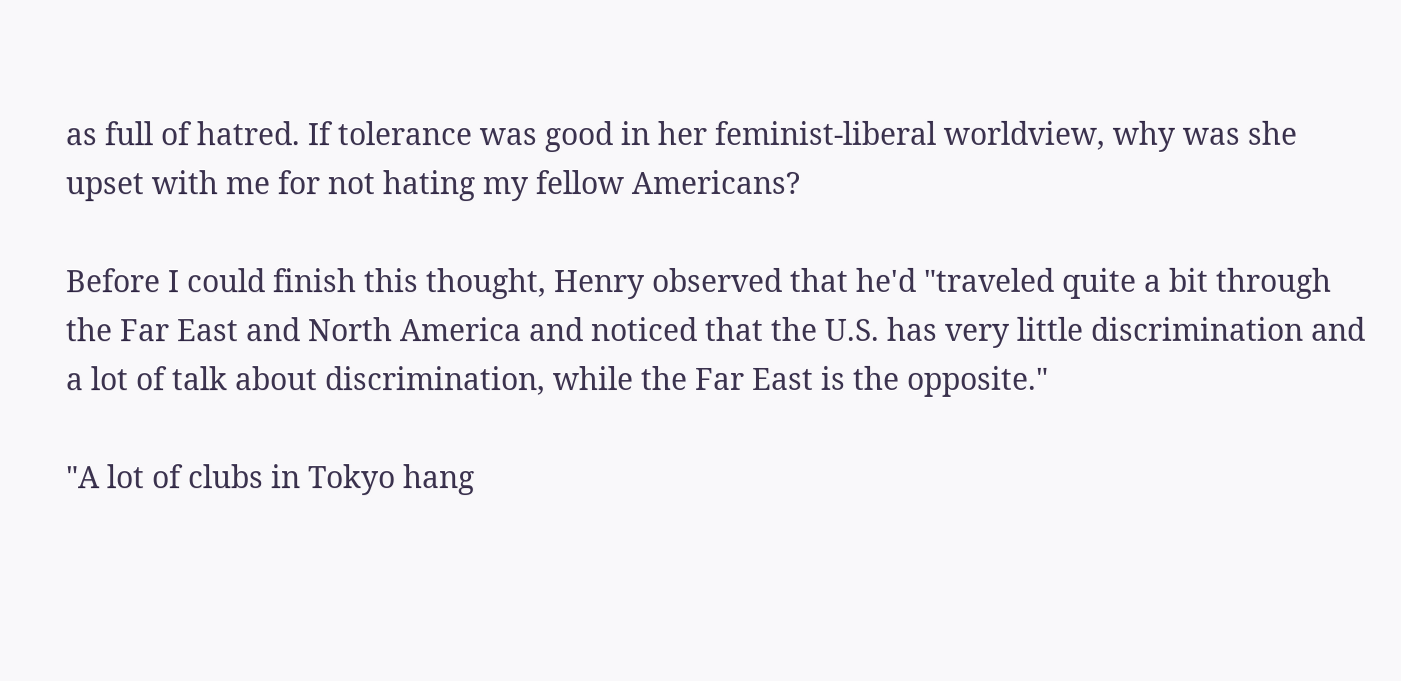as full of hatred. If tolerance was good in her feminist-liberal worldview, why was she upset with me for not hating my fellow Americans?

Before I could finish this thought, Henry observed that he'd "traveled quite a bit through the Far East and North America and noticed that the U.S. has very little discrimination and a lot of talk about discrimination, while the Far East is the opposite."

"A lot of clubs in Tokyo hang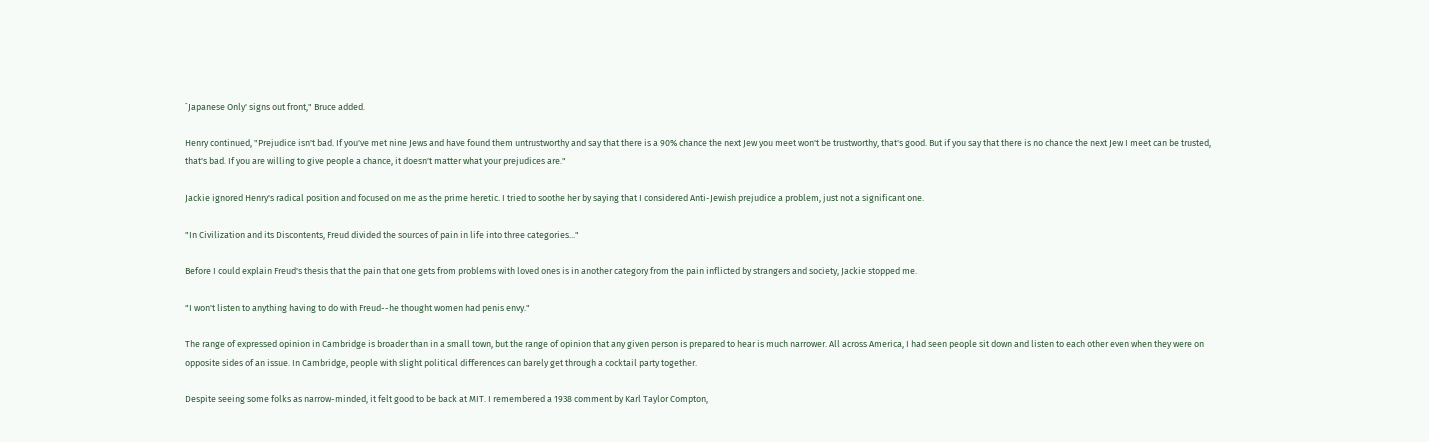`Japanese Only' signs out front," Bruce added.

Henry continued, "Prejudice isn't bad. If you've met nine Jews and have found them untrustworthy and say that there is a 90% chance the next Jew you meet won't be trustworthy, that's good. But if you say that there is no chance the next Jew I meet can be trusted, that's bad. If you are willing to give people a chance, it doesn't matter what your prejudices are."

Jackie ignored Henry's radical position and focused on me as the prime heretic. I tried to soothe her by saying that I considered Anti-Jewish prejudice a problem, just not a significant one.

"In Civilization and its Discontents, Freud divided the sources of pain in life into three categories..."

Before I could explain Freud's thesis that the pain that one gets from problems with loved ones is in another category from the pain inflicted by strangers and society, Jackie stopped me.

"I won't listen to anything having to do with Freud--he thought women had penis envy."

The range of expressed opinion in Cambridge is broader than in a small town, but the range of opinion that any given person is prepared to hear is much narrower. All across America, I had seen people sit down and listen to each other even when they were on opposite sides of an issue. In Cambridge, people with slight political differences can barely get through a cocktail party together.

Despite seeing some folks as narrow-minded, it felt good to be back at MIT. I remembered a 1938 comment by Karl Taylor Compton,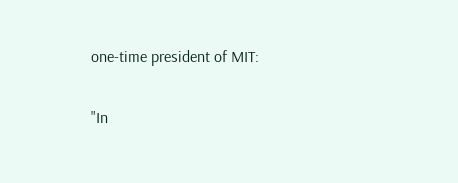one-time president of MIT:

"In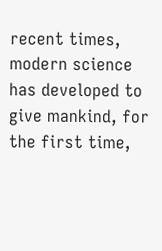recent times, modern science has developed to give mankind, for the first time,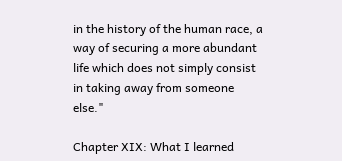in the history of the human race, a way of securing a more abundant life which does not simply consist in taking away from someone else."

Chapter XIX: What I learned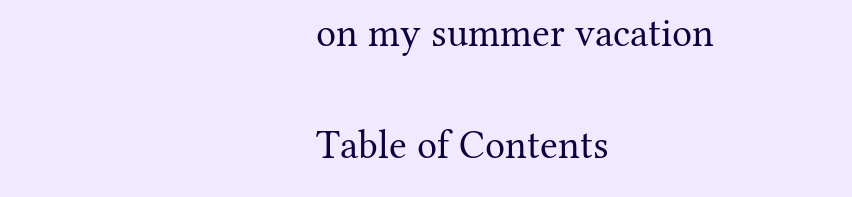on my summer vacation

Table of Contents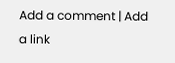Add a comment | Add a link